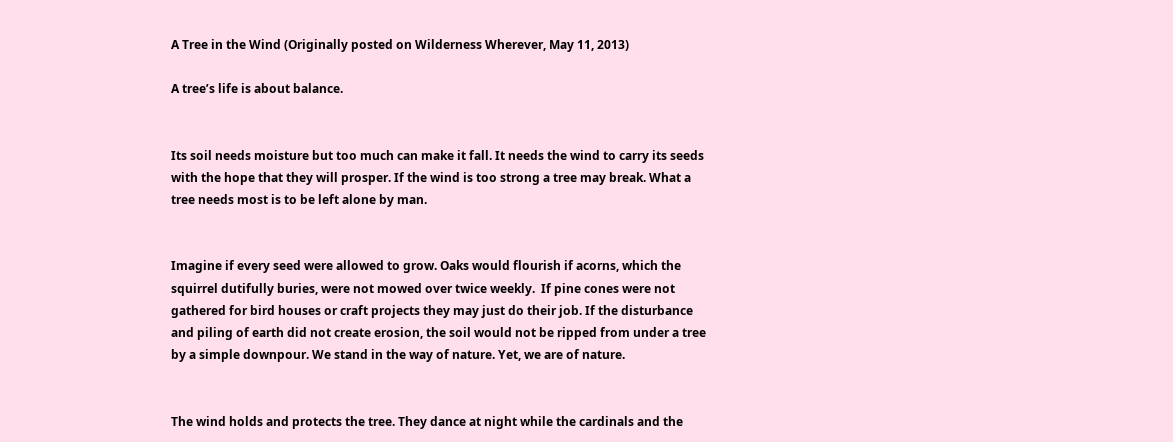A Tree in the Wind (Originally posted on Wilderness Wherever, May 11, 2013)

A tree’s life is about balance.


Its soil needs moisture but too much can make it fall. It needs the wind to carry its seeds with the hope that they will prosper. If the wind is too strong a tree may break. What a tree needs most is to be left alone by man.


Imagine if every seed were allowed to grow. Oaks would flourish if acorns, which the squirrel dutifully buries, were not mowed over twice weekly.  If pine cones were not gathered for bird houses or craft projects they may just do their job. If the disturbance and piling of earth did not create erosion, the soil would not be ripped from under a tree by a simple downpour. We stand in the way of nature. Yet, we are of nature.


The wind holds and protects the tree. They dance at night while the cardinals and the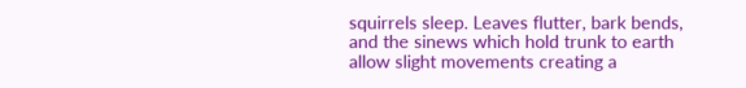squirrels sleep. Leaves flutter, bark bends, and the sinews which hold trunk to earth allow slight movements creating a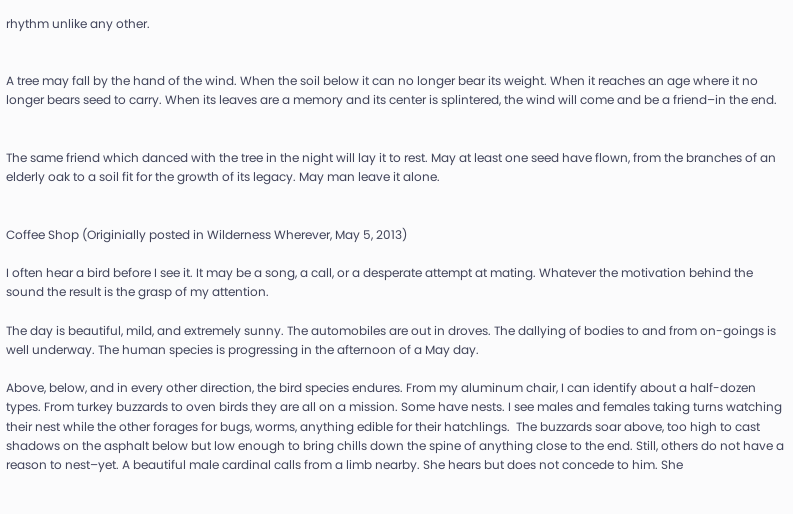rhythm unlike any other.


A tree may fall by the hand of the wind. When the soil below it can no longer bear its weight. When it reaches an age where it no longer bears seed to carry. When its leaves are a memory and its center is splintered, the wind will come and be a friend–in the end.


The same friend which danced with the tree in the night will lay it to rest. May at least one seed have flown, from the branches of an elderly oak to a soil fit for the growth of its legacy. May man leave it alone.


Coffee Shop (Originially posted in Wilderness Wherever, May 5, 2013)

I often hear a bird before I see it. It may be a song, a call, or a desperate attempt at mating. Whatever the motivation behind the sound the result is the grasp of my attention.

The day is beautiful, mild, and extremely sunny. The automobiles are out in droves. The dallying of bodies to and from on-goings is well underway. The human species is progressing in the afternoon of a May day.

Above, below, and in every other direction, the bird species endures. From my aluminum chair, I can identify about a half-dozen types. From turkey buzzards to oven birds they are all on a mission. Some have nests. I see males and females taking turns watching their nest while the other forages for bugs, worms, anything edible for their hatchlings.  The buzzards soar above, too high to cast shadows on the asphalt below but low enough to bring chills down the spine of anything close to the end. Still, others do not have a reason to nest–yet. A beautiful male cardinal calls from a limb nearby. She hears but does not concede to him. She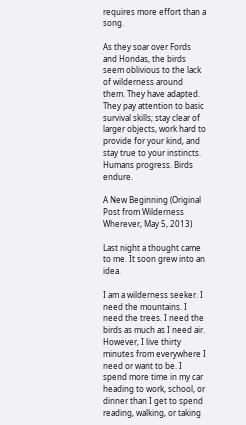requires more effort than a song.

As they soar over Fords and Hondas, the birds seem oblivious to the lack of wilderness around them. They have adapted. They pay attention to basic survival skills; stay clear of larger objects, work hard to provide for your kind, and stay true to your instincts. Humans progress. Birds endure.

A New Beginning (Original Post from Wilderness Wherever, May 5, 2013)

Last night a thought came to me. It soon grew into an idea.

I am a wilderness seeker. I need the mountains. I need the trees. I need the birds as much as I need air. However, I live thirty minutes from everywhere I need or want to be. I spend more time in my car heading to work, school, or dinner than I get to spend reading, walking, or taking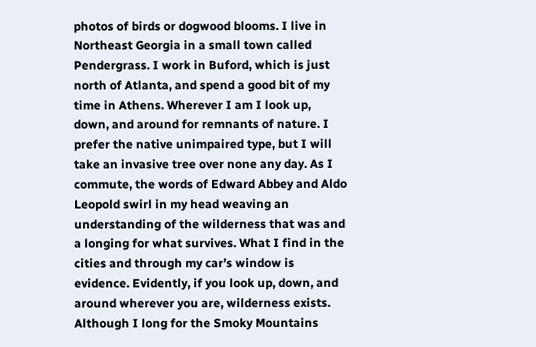photos of birds or dogwood blooms. I live in Northeast Georgia in a small town called Pendergrass. I work in Buford, which is just north of Atlanta, and spend a good bit of my time in Athens. Wherever I am I look up, down, and around for remnants of nature. I prefer the native unimpaired type, but I will take an invasive tree over none any day. As I commute, the words of Edward Abbey and Aldo Leopold swirl in my head weaving an understanding of the wilderness that was and a longing for what survives. What I find in the cities and through my car’s window is evidence. Evidently, if you look up, down, and around wherever you are, wilderness exists. Although I long for the Smoky Mountains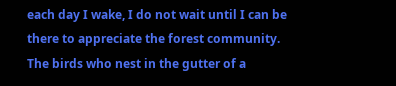each day I wake, I do not wait until I can be there to appreciate the forest community. The birds who nest in the gutter of a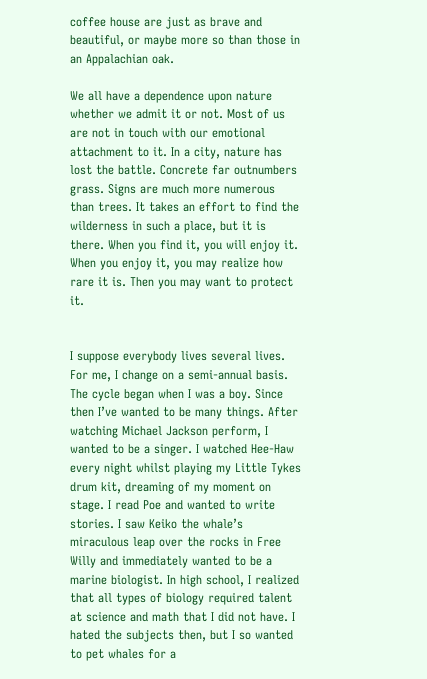coffee house are just as brave and beautiful, or maybe more so than those in an Appalachian oak.

We all have a dependence upon nature whether we admit it or not. Most of us are not in touch with our emotional attachment to it. In a city, nature has lost the battle. Concrete far outnumbers grass. Signs are much more numerous than trees. It takes an effort to find the wilderness in such a place, but it is there. When you find it, you will enjoy it. When you enjoy it, you may realize how rare it is. Then you may want to protect it.


I suppose everybody lives several lives. For me, I change on a semi-annual basis. The cycle began when I was a boy. Since then I’ve wanted to be many things. After watching Michael Jackson perform, I wanted to be a singer. I watched Hee-Haw every night whilst playing my Little Tykes drum kit, dreaming of my moment on stage. I read Poe and wanted to write stories. I saw Keiko the whale’s miraculous leap over the rocks in Free Willy and immediately wanted to be a marine biologist. In high school, I realized that all types of biology required talent at science and math that I did not have. I hated the subjects then, but I so wanted to pet whales for a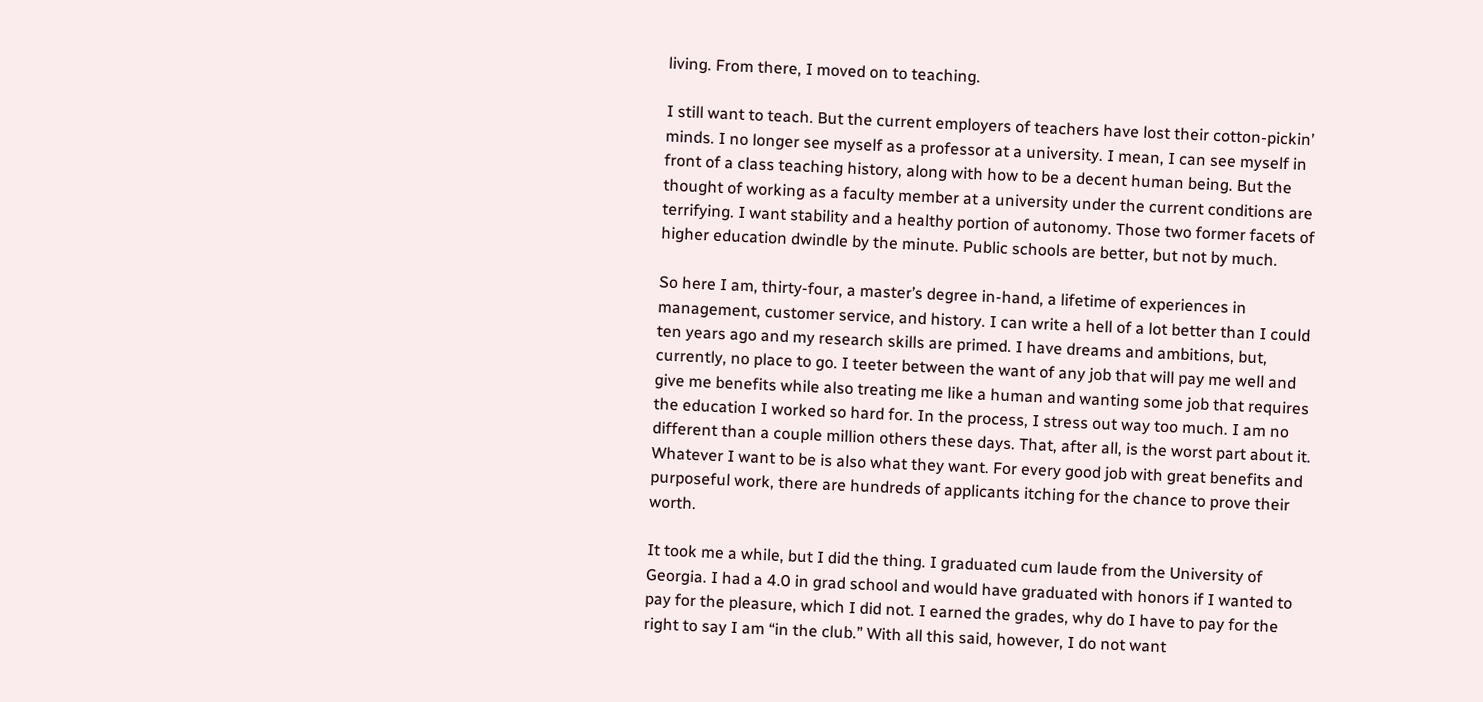living. From there, I moved on to teaching.

I still want to teach. But the current employers of teachers have lost their cotton-pickin’ minds. I no longer see myself as a professor at a university. I mean, I can see myself in front of a class teaching history, along with how to be a decent human being. But the thought of working as a faculty member at a university under the current conditions are terrifying. I want stability and a healthy portion of autonomy. Those two former facets of higher education dwindle by the minute. Public schools are better, but not by much.

So here I am, thirty-four, a master’s degree in-hand, a lifetime of experiences in management, customer service, and history. I can write a hell of a lot better than I could ten years ago and my research skills are primed. I have dreams and ambitions, but, currently, no place to go. I teeter between the want of any job that will pay me well and give me benefits while also treating me like a human and wanting some job that requires the education I worked so hard for. In the process, I stress out way too much. I am no different than a couple million others these days. That, after all, is the worst part about it. Whatever I want to be is also what they want. For every good job with great benefits and purposeful work, there are hundreds of applicants itching for the chance to prove their worth.

It took me a while, but I did the thing. I graduated cum laude from the University of Georgia. I had a 4.0 in grad school and would have graduated with honors if I wanted to pay for the pleasure, which I did not. I earned the grades, why do I have to pay for the right to say I am “in the club.” With all this said, however, I do not want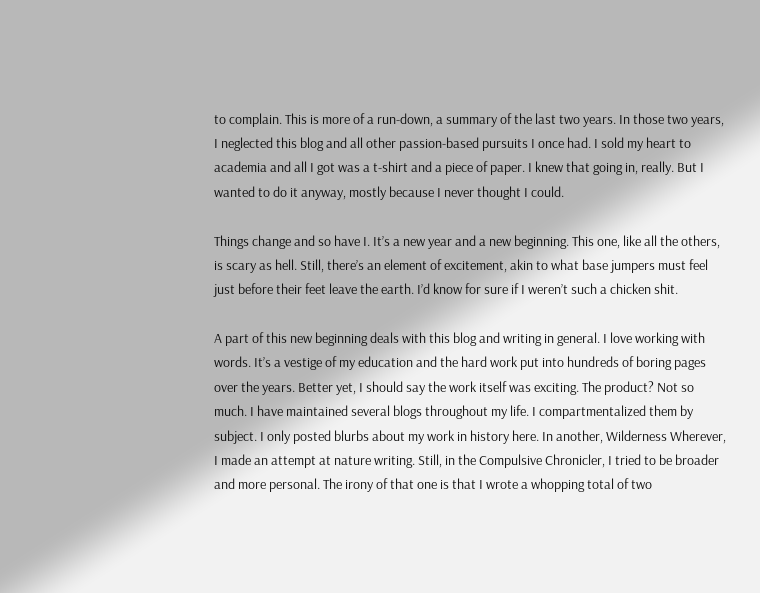to complain. This is more of a run-down, a summary of the last two years. In those two years, I neglected this blog and all other passion-based pursuits I once had. I sold my heart to academia and all I got was a t-shirt and a piece of paper. I knew that going in, really. But I wanted to do it anyway, mostly because I never thought I could.

Things change and so have I. It’s a new year and a new beginning. This one, like all the others, is scary as hell. Still, there’s an element of excitement, akin to what base jumpers must feel just before their feet leave the earth. I’d know for sure if I weren’t such a chicken shit.

A part of this new beginning deals with this blog and writing in general. I love working with words. It’s a vestige of my education and the hard work put into hundreds of boring pages over the years. Better yet, I should say the work itself was exciting. The product? Not so much. I have maintained several blogs throughout my life. I compartmentalized them by subject. I only posted blurbs about my work in history here. In another, Wilderness Wherever, I made an attempt at nature writing. Still, in the Compulsive Chronicler, I tried to be broader and more personal. The irony of that one is that I wrote a whopping total of two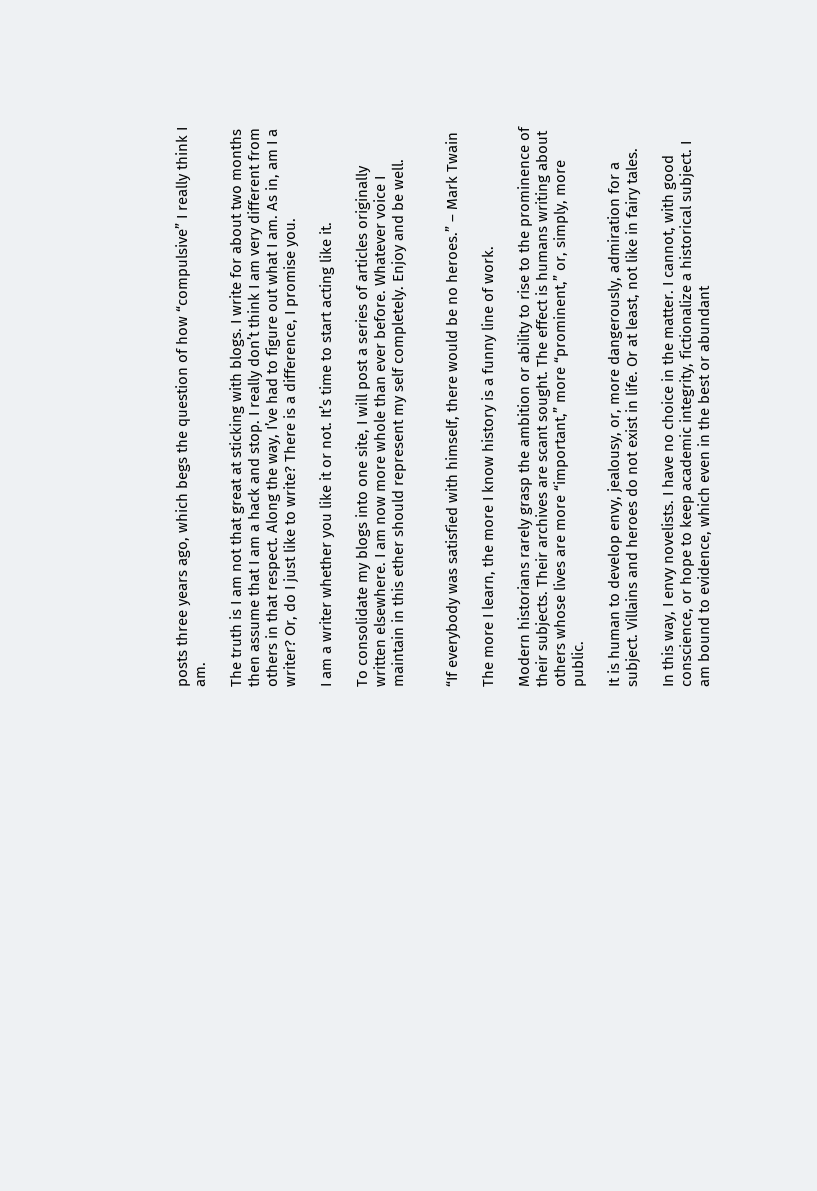posts three years ago, which begs the question of how “compulsive” I really think I am.

The truth is I am not that great at sticking with blogs. I write for about two months then assume that I am a hack and stop. I really don’t think I am very different from others in that respect. Along the way, I’ve had to figure out what I am. As in, am I a writer? Or, do I just like to write? There is a difference, I promise you.

I am a writer whether you like it or not. It’s time to start acting like it.

To consolidate my blogs into one site, I will post a series of articles originally written elsewhere. I am now more whole than ever before. Whatever voice I maintain in this ether should represent my self completely. Enjoy and be well.


“If everybody was satisfied with himself, there would be no heroes.” – Mark Twain

The more I learn, the more I know history is a funny line of work.

Modern historians rarely grasp the ambition or ability to rise to the prominence of their subjects. Their archives are scant sought. The effect is humans writing about others whose lives are more “important,” more “prominent,” or, simply, more public.

It is human to develop envy, jealousy, or, more dangerously, admiration for a subject. Villains and heroes do not exist in life. Or at least, not like in fairy tales.

In this way, I envy novelists. I have no choice in the matter. I cannot, with good conscience, or hope to keep academic integrity, fictionalize a historical subject. I am bound to evidence, which even in the best or abundant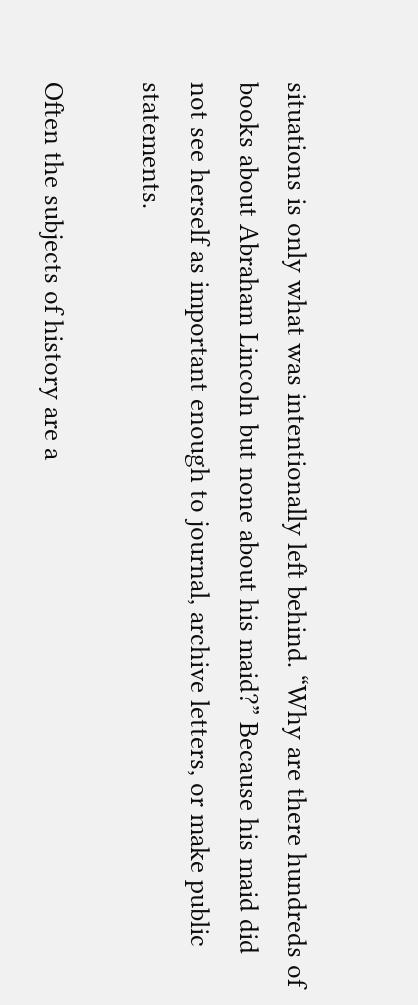situations is only what was intentionally left behind. “Why are there hundreds of books about Abraham Lincoln but none about his maid?” Because his maid did not see herself as important enough to journal, archive letters, or make public statements.

Often the subjects of history are a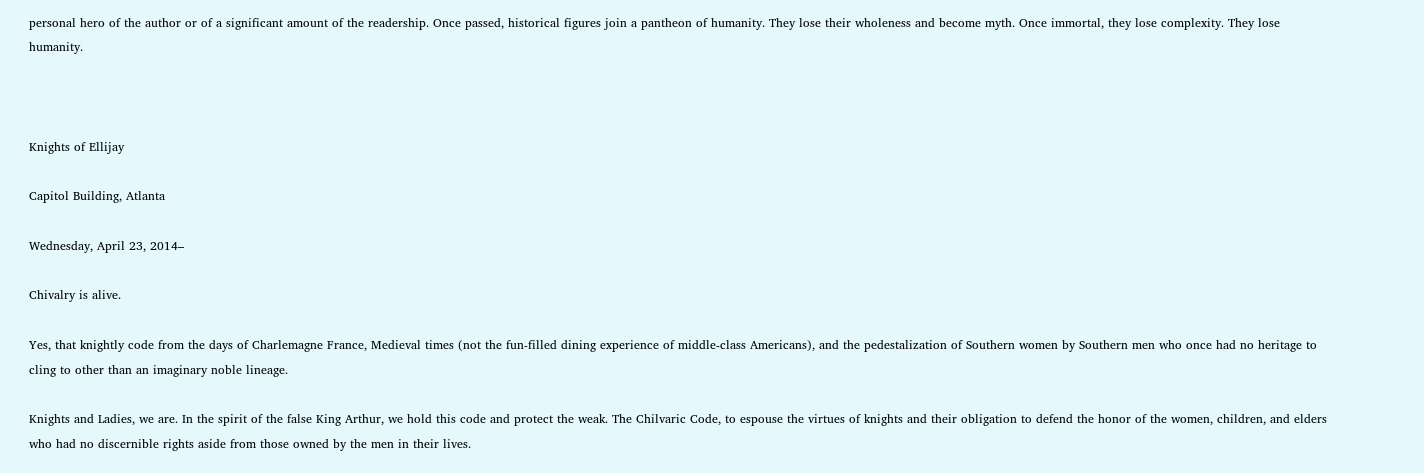personal hero of the author or of a significant amount of the readership. Once passed, historical figures join a pantheon of humanity. They lose their wholeness and become myth. Once immortal, they lose complexity. They lose humanity.



Knights of Ellijay

Capitol Building, Atlanta

Wednesday, April 23, 2014–

Chivalry is alive.

Yes, that knightly code from the days of Charlemagne France, Medieval times (not the fun-filled dining experience of middle-class Americans), and the pedestalization of Southern women by Southern men who once had no heritage to cling to other than an imaginary noble lineage.

Knights and Ladies, we are. In the spirit of the false King Arthur, we hold this code and protect the weak. The Chilvaric Code, to espouse the virtues of knights and their obligation to defend the honor of the women, children, and elders who had no discernible rights aside from those owned by the men in their lives.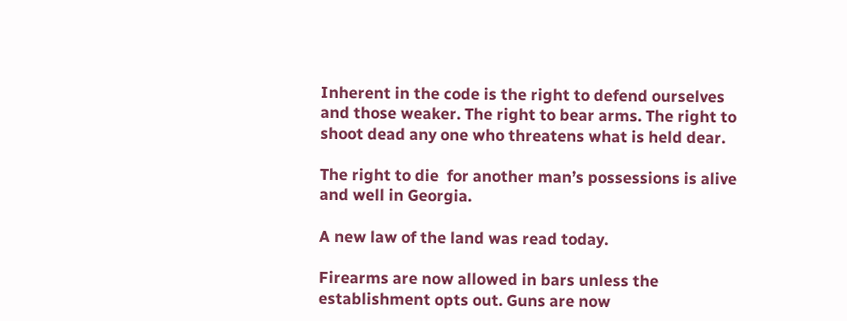Inherent in the code is the right to defend ourselves and those weaker. The right to bear arms. The right to shoot dead any one who threatens what is held dear.

The right to die  for another man’s possessions is alive and well in Georgia.

A new law of the land was read today.

Firearms are now allowed in bars unless the establishment opts out. Guns are now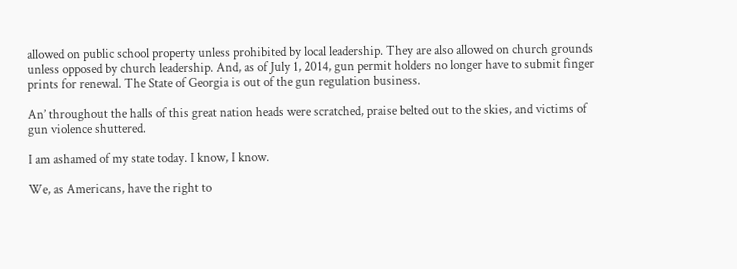allowed on public school property unless prohibited by local leadership. They are also allowed on church grounds unless opposed by church leadership. And, as of July 1, 2014, gun permit holders no longer have to submit finger prints for renewal. The State of Georgia is out of the gun regulation business.

An’ throughout the halls of this great nation heads were scratched, praise belted out to the skies, and victims of gun violence shuttered.

I am ashamed of my state today. I know, I know.

We, as Americans, have the right to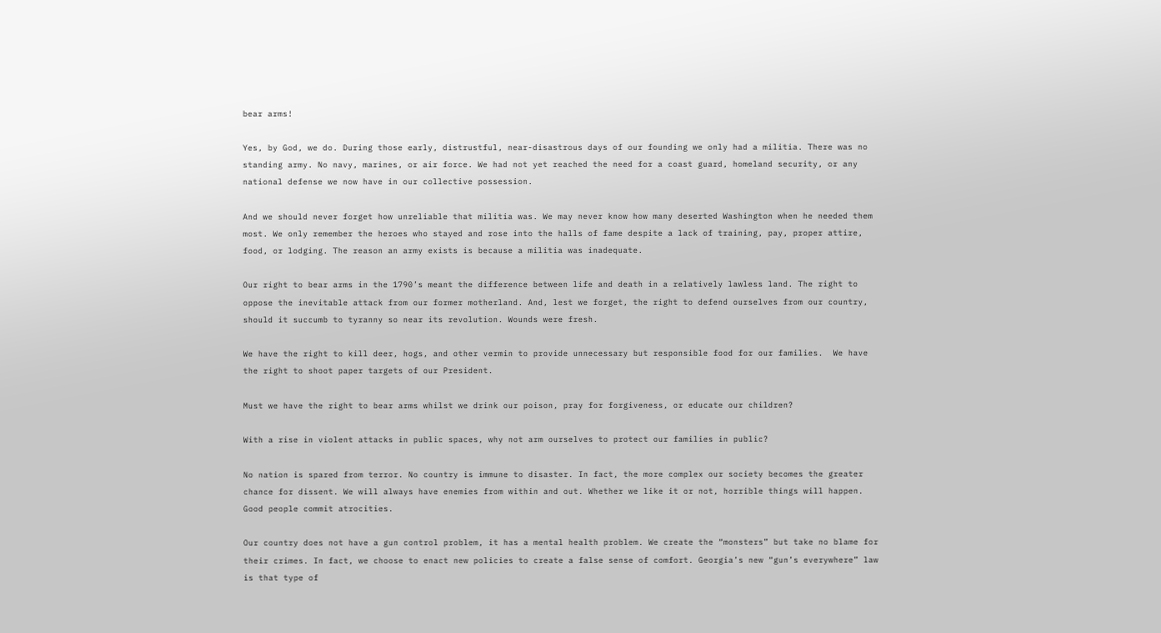bear arms!

Yes, by God, we do. During those early, distrustful, near-disastrous days of our founding we only had a militia. There was no standing army. No navy, marines, or air force. We had not yet reached the need for a coast guard, homeland security, or any national defense we now have in our collective possession.

And we should never forget how unreliable that militia was. We may never know how many deserted Washington when he needed them most. We only remember the heroes who stayed and rose into the halls of fame despite a lack of training, pay, proper attire, food, or lodging. The reason an army exists is because a militia was inadequate.

Our right to bear arms in the 1790’s meant the difference between life and death in a relatively lawless land. The right to oppose the inevitable attack from our former motherland. And, lest we forget, the right to defend ourselves from our country, should it succumb to tyranny so near its revolution. Wounds were fresh.

We have the right to kill deer, hogs, and other vermin to provide unnecessary but responsible food for our families.  We have the right to shoot paper targets of our President.

Must we have the right to bear arms whilst we drink our poison, pray for forgiveness, or educate our children?

With a rise in violent attacks in public spaces, why not arm ourselves to protect our families in public?

No nation is spared from terror. No country is immune to disaster. In fact, the more complex our society becomes the greater chance for dissent. We will always have enemies from within and out. Whether we like it or not, horrible things will happen. Good people commit atrocities.

Our country does not have a gun control problem, it has a mental health problem. We create the “monsters” but take no blame for their crimes. In fact, we choose to enact new policies to create a false sense of comfort. Georgia’s new “gun’s everywhere” law is that type of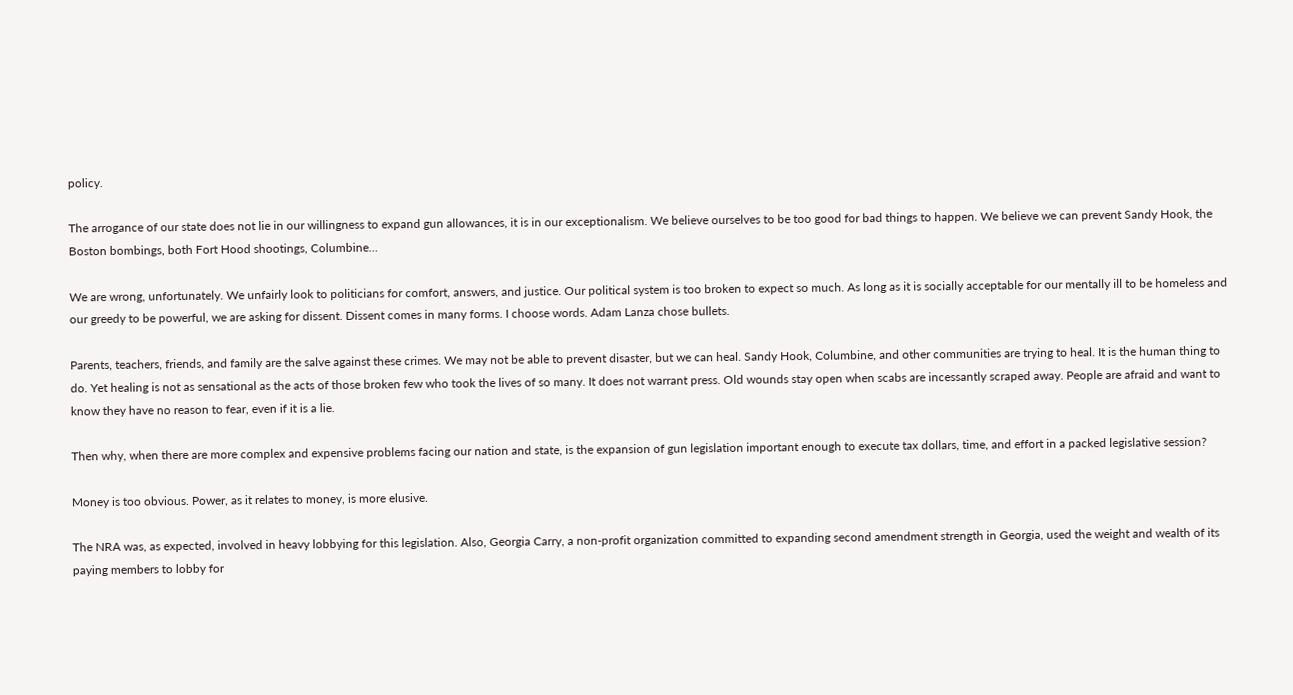policy.

The arrogance of our state does not lie in our willingness to expand gun allowances, it is in our exceptionalism. We believe ourselves to be too good for bad things to happen. We believe we can prevent Sandy Hook, the Boston bombings, both Fort Hood shootings, Columbine…

We are wrong, unfortunately. We unfairly look to politicians for comfort, answers, and justice. Our political system is too broken to expect so much. As long as it is socially acceptable for our mentally ill to be homeless and our greedy to be powerful, we are asking for dissent. Dissent comes in many forms. I choose words. Adam Lanza chose bullets.

Parents, teachers, friends, and family are the salve against these crimes. We may not be able to prevent disaster, but we can heal. Sandy Hook, Columbine, and other communities are trying to heal. It is the human thing to do. Yet healing is not as sensational as the acts of those broken few who took the lives of so many. It does not warrant press. Old wounds stay open when scabs are incessantly scraped away. People are afraid and want to know they have no reason to fear, even if it is a lie.

Then why, when there are more complex and expensive problems facing our nation and state, is the expansion of gun legislation important enough to execute tax dollars, time, and effort in a packed legislative session?

Money is too obvious. Power, as it relates to money, is more elusive.

The NRA was, as expected, involved in heavy lobbying for this legislation. Also, Georgia Carry, a non-profit organization committed to expanding second amendment strength in Georgia, used the weight and wealth of its paying members to lobby for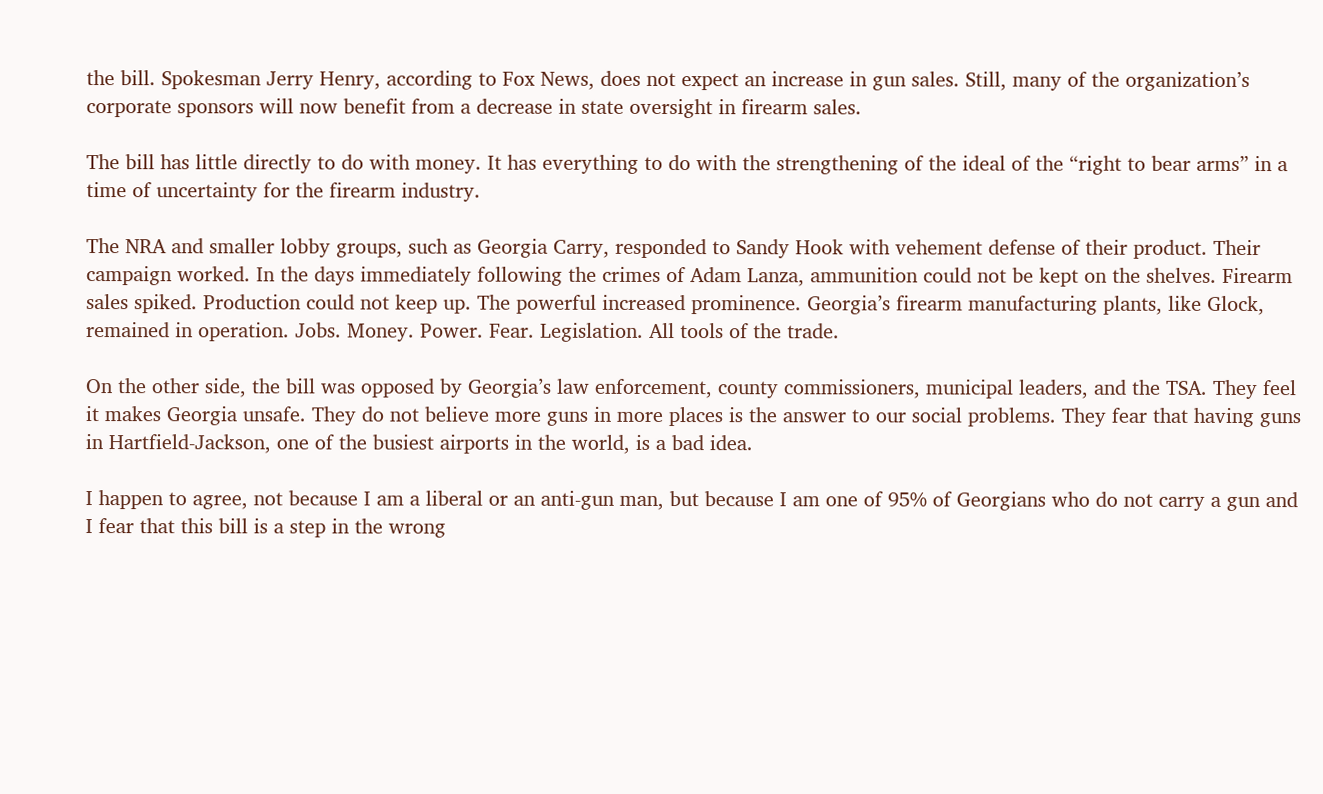the bill. Spokesman Jerry Henry, according to Fox News, does not expect an increase in gun sales. Still, many of the organization’s corporate sponsors will now benefit from a decrease in state oversight in firearm sales.

The bill has little directly to do with money. It has everything to do with the strengthening of the ideal of the “right to bear arms” in a time of uncertainty for the firearm industry.

The NRA and smaller lobby groups, such as Georgia Carry, responded to Sandy Hook with vehement defense of their product. Their campaign worked. In the days immediately following the crimes of Adam Lanza, ammunition could not be kept on the shelves. Firearm sales spiked. Production could not keep up. The powerful increased prominence. Georgia’s firearm manufacturing plants, like Glock, remained in operation. Jobs. Money. Power. Fear. Legislation. All tools of the trade.

On the other side, the bill was opposed by Georgia’s law enforcement, county commissioners, municipal leaders, and the TSA. They feel it makes Georgia unsafe. They do not believe more guns in more places is the answer to our social problems. They fear that having guns in Hartfield-Jackson, one of the busiest airports in the world, is a bad idea.

I happen to agree, not because I am a liberal or an anti-gun man, but because I am one of 95% of Georgians who do not carry a gun and I fear that this bill is a step in the wrong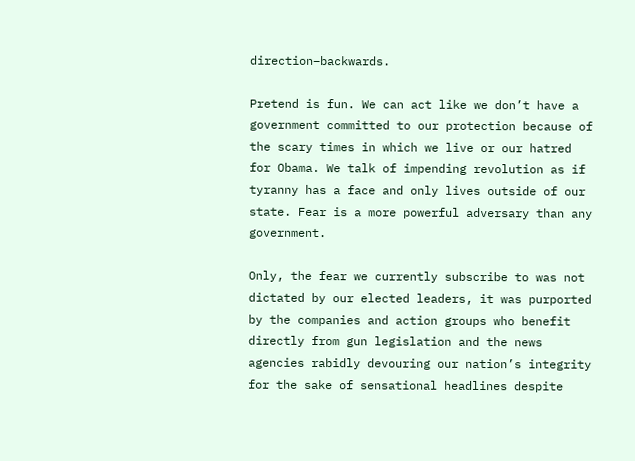direction–backwards.

Pretend is fun. We can act like we don’t have a government committed to our protection because of the scary times in which we live or our hatred for Obama. We talk of impending revolution as if tyranny has a face and only lives outside of our state. Fear is a more powerful adversary than any government.

Only, the fear we currently subscribe to was not dictated by our elected leaders, it was purported by the companies and action groups who benefit directly from gun legislation and the news agencies rabidly devouring our nation’s integrity for the sake of sensational headlines despite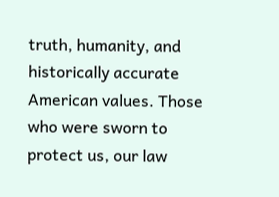truth, humanity, and historically accurate American values. Those who were sworn to protect us, our law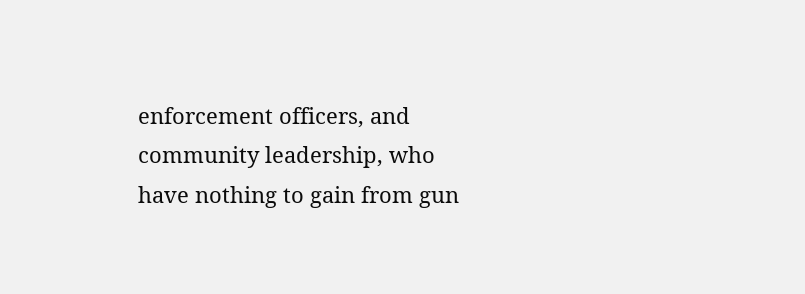enforcement officers, and community leadership, who have nothing to gain from gun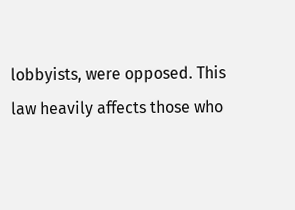lobbyists, were opposed. This law heavily affects those who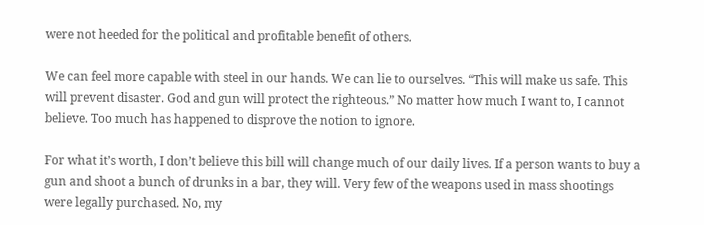were not heeded for the political and profitable benefit of others.

We can feel more capable with steel in our hands. We can lie to ourselves. “This will make us safe. This will prevent disaster. God and gun will protect the righteous.” No matter how much I want to, I cannot believe. Too much has happened to disprove the notion to ignore.

For what it’s worth, I don’t believe this bill will change much of our daily lives. If a person wants to buy a gun and shoot a bunch of drunks in a bar, they will. Very few of the weapons used in mass shootings were legally purchased. No, my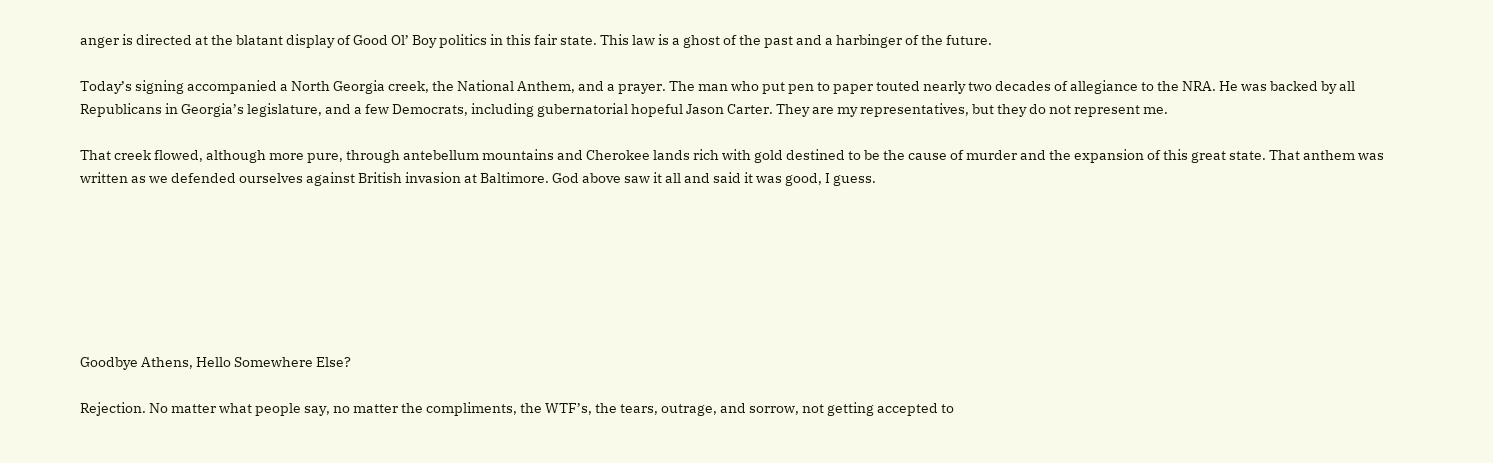anger is directed at the blatant display of Good Ol’ Boy politics in this fair state. This law is a ghost of the past and a harbinger of the future.

Today’s signing accompanied a North Georgia creek, the National Anthem, and a prayer. The man who put pen to paper touted nearly two decades of allegiance to the NRA. He was backed by all Republicans in Georgia’s legislature, and a few Democrats, including gubernatorial hopeful Jason Carter. They are my representatives, but they do not represent me.

That creek flowed, although more pure, through antebellum mountains and Cherokee lands rich with gold destined to be the cause of murder and the expansion of this great state. That anthem was written as we defended ourselves against British invasion at Baltimore. God above saw it all and said it was good, I guess.







Goodbye Athens, Hello Somewhere Else?

Rejection. No matter what people say, no matter the compliments, the WTF’s, the tears, outrage, and sorrow, not getting accepted to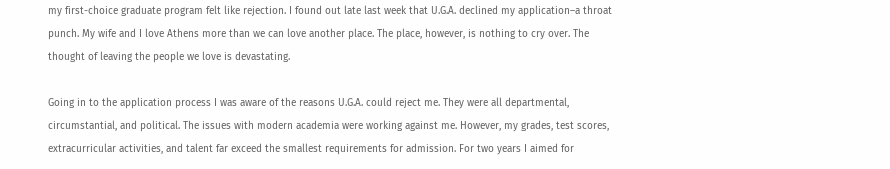my first-choice graduate program felt like rejection. I found out late last week that U.G.A. declined my application–a throat punch. My wife and I love Athens more than we can love another place. The place, however, is nothing to cry over. The thought of leaving the people we love is devastating.

Going in to the application process I was aware of the reasons U.G.A. could reject me. They were all departmental, circumstantial, and political. The issues with modern academia were working against me. However, my grades, test scores, extracurricular activities, and talent far exceed the smallest requirements for admission. For two years I aimed for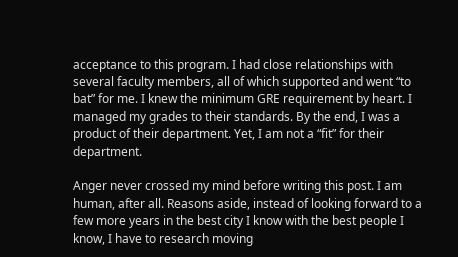acceptance to this program. I had close relationships with several faculty members, all of which supported and went “to bat” for me. I knew the minimum GRE requirement by heart. I managed my grades to their standards. By the end, I was a product of their department. Yet, I am not a “fit” for their department.

Anger never crossed my mind before writing this post. I am human, after all. Reasons aside, instead of looking forward to a few more years in the best city I know with the best people I know, I have to research moving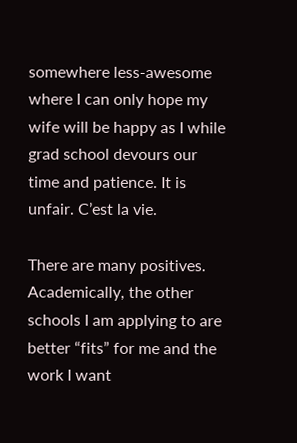somewhere less-awesome where I can only hope my wife will be happy as I while grad school devours our time and patience. It is unfair. C’est la vie.

There are many positives. Academically, the other schools I am applying to are better “fits” for me and the work I want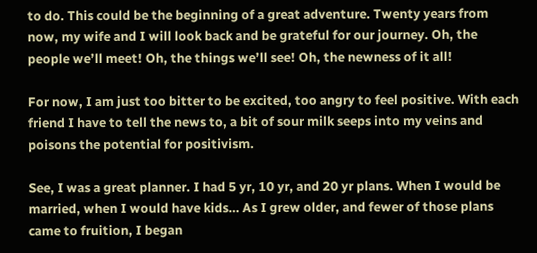to do. This could be the beginning of a great adventure. Twenty years from now, my wife and I will look back and be grateful for our journey. Oh, the people we’ll meet! Oh, the things we’ll see! Oh, the newness of it all!

For now, I am just too bitter to be excited, too angry to feel positive. With each friend I have to tell the news to, a bit of sour milk seeps into my veins and poisons the potential for positivism.

See, I was a great planner. I had 5 yr, 10 yr, and 20 yr plans. When I would be married, when I would have kids… As I grew older, and fewer of those plans came to fruition, I began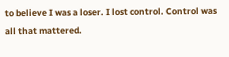to believe I was a loser. I lost control. Control was all that mattered.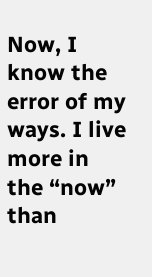Now, I know the error of my ways. I live more in the “now” than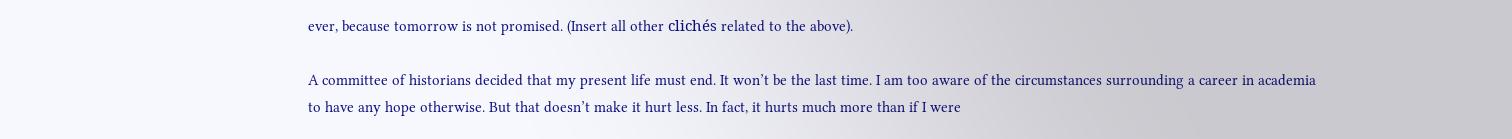ever, because tomorrow is not promised. (Insert all other clichés related to the above).

A committee of historians decided that my present life must end. It won’t be the last time. I am too aware of the circumstances surrounding a career in academia to have any hope otherwise. But that doesn’t make it hurt less. In fact, it hurts much more than if I were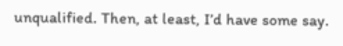unqualified. Then, at least, I’d have some say.